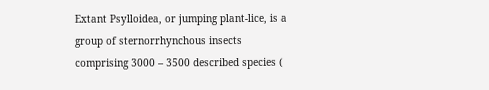Extant Psylloidea, or jumping plant-lice, is a group of sternorrhynchous insects comprising 3000 – 3500 described species (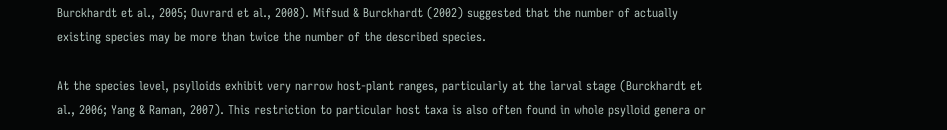Burckhardt et al., 2005; Ouvrard et al., 2008). Mifsud & Burckhardt (2002) suggested that the number of actually existing species may be more than twice the number of the described species.

At the species level, psylloids exhibit very narrow host-plant ranges, particularly at the larval stage (Burckhardt et al., 2006; Yang & Raman, 2007). This restriction to particular host taxa is also often found in whole psylloid genera or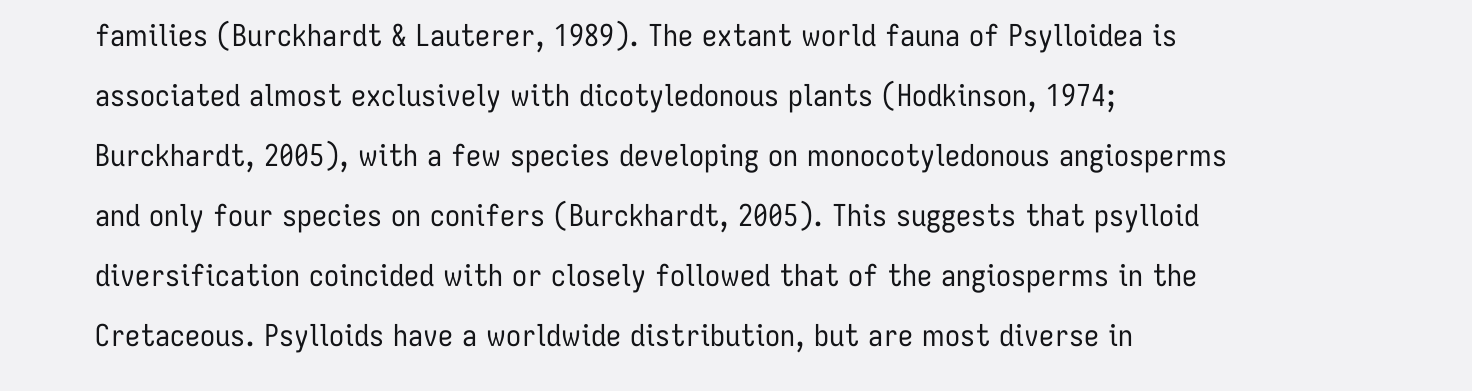families (Burckhardt & Lauterer, 1989). The extant world fauna of Psylloidea is associated almost exclusively with dicotyledonous plants (Hodkinson, 1974; Burckhardt, 2005), with a few species developing on monocotyledonous angiosperms and only four species on conifers (Burckhardt, 2005). This suggests that psylloid diversification coincided with or closely followed that of the angiosperms in the Cretaceous. Psylloids have a worldwide distribution, but are most diverse in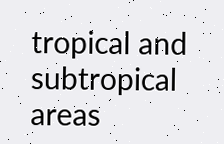tropical and subtropical areas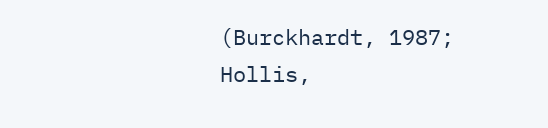(Burckhardt, 1987; Hollis,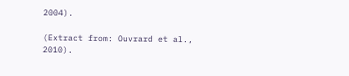2004).

(Extract from: Ouvrard et al., 2010).